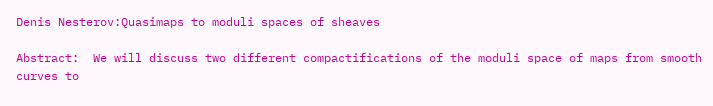Denis Nesterov:Quasimaps to moduli spaces of sheaves

Abstract:  We will discuss two different compactifications of the moduli space of maps from smooth curves to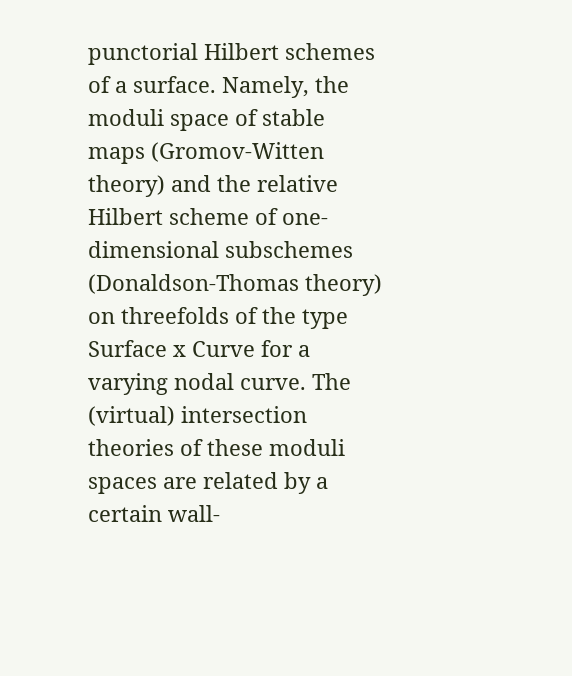punctorial Hilbert schemes of a surface. Namely, the moduli space of stable maps (Gromov-Witten theory) and the relative Hilbert scheme of one-dimensional subschemes (Donaldson-Thomas theory) on threefolds of the type Surface x Curve for a varying nodal curve. The (virtual) intersection theories of these moduli spaces are related by a certain wall-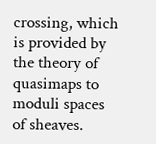crossing, which is provided by the theory of quasimaps to moduli spaces of sheaves.